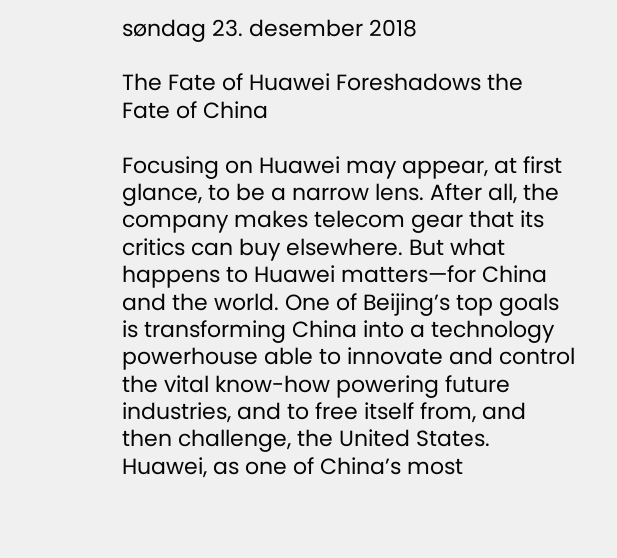søndag 23. desember 2018

The Fate of Huawei Foreshadows the Fate of China

Focusing on Huawei may appear, at first glance, to be a narrow lens. After all, the company makes telecom gear that its critics can buy elsewhere. But what happens to Huawei matters—for China and the world. One of Beijing’s top goals is transforming China into a technology powerhouse able to innovate and control the vital know-how powering future industries, and to free itself from, and then challenge, the United States. Huawei, as one of China’s most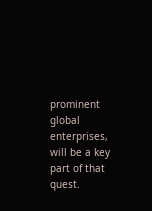prominent global enterprises, will be a key part of that quest.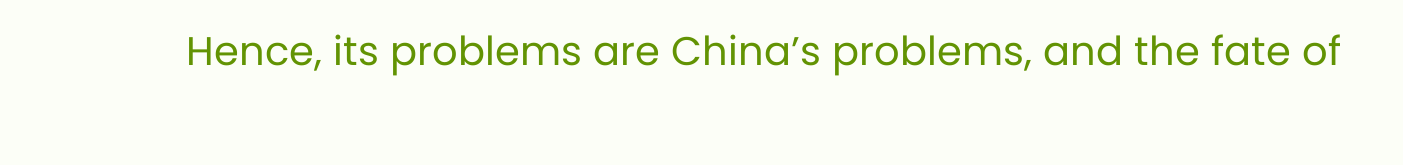Hence, its problems are China’s problems, and the fate of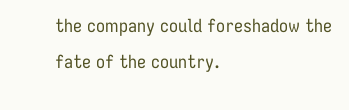the company could foreshadow the fate of the country.